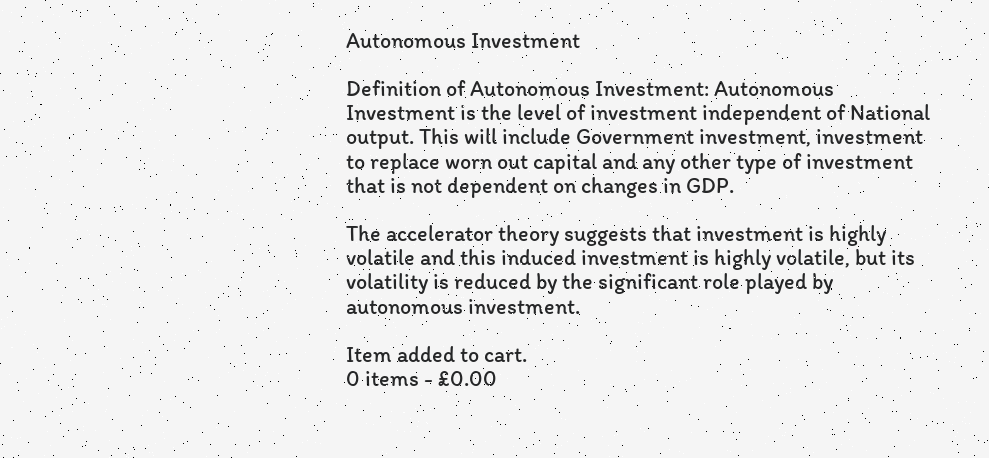Autonomous Investment

Definition of Autonomous Investment: Autonomous Investment is the level of investment independent of National output. This will include Government investment, investment to replace worn out capital and any other type of investment that is not dependent on changes in GDP.

The accelerator theory suggests that investment is highly volatile and this induced investment is highly volatile, but its volatility is reduced by the significant role played by autonomous investment.

Item added to cart.
0 items - £0.00